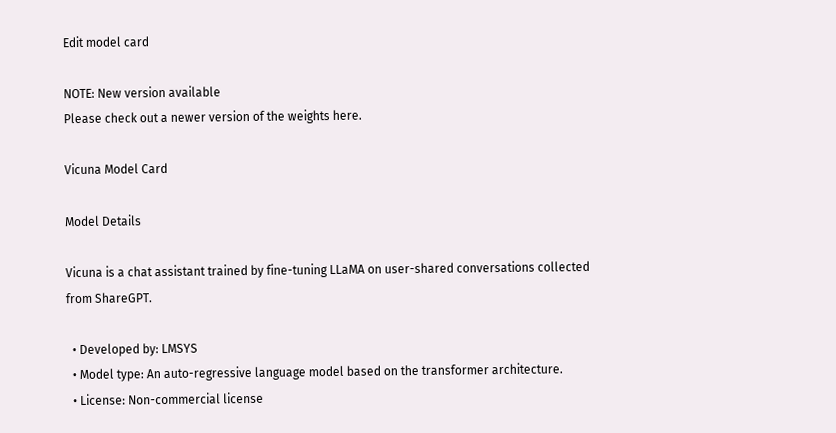Edit model card

NOTE: New version available
Please check out a newer version of the weights here.

Vicuna Model Card

Model Details

Vicuna is a chat assistant trained by fine-tuning LLaMA on user-shared conversations collected from ShareGPT.

  • Developed by: LMSYS
  • Model type: An auto-regressive language model based on the transformer architecture.
  • License: Non-commercial license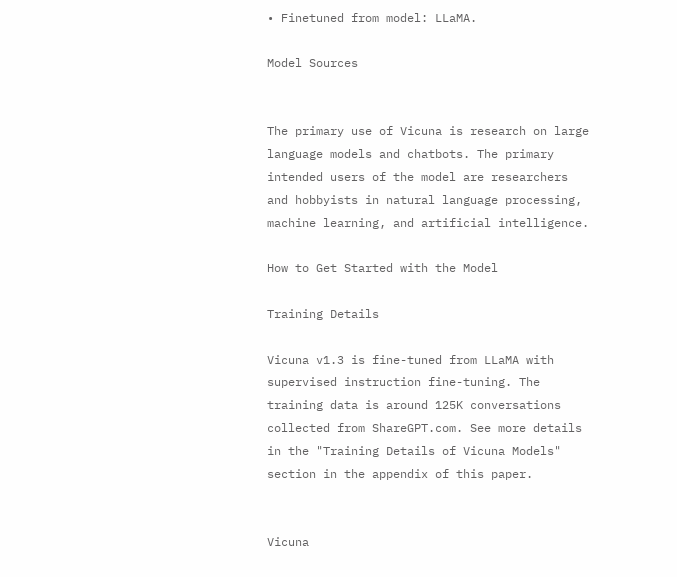• Finetuned from model: LLaMA.

Model Sources


The primary use of Vicuna is research on large language models and chatbots. The primary intended users of the model are researchers and hobbyists in natural language processing, machine learning, and artificial intelligence.

How to Get Started with the Model

Training Details

Vicuna v1.3 is fine-tuned from LLaMA with supervised instruction fine-tuning. The training data is around 125K conversations collected from ShareGPT.com. See more details in the "Training Details of Vicuna Models" section in the appendix of this paper.


Vicuna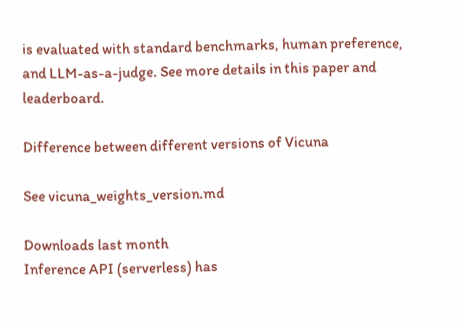is evaluated with standard benchmarks, human preference, and LLM-as-a-judge. See more details in this paper and leaderboard.

Difference between different versions of Vicuna

See vicuna_weights_version.md

Downloads last month
Inference API (serverless) has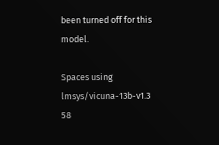been turned off for this model.

Spaces using lmsys/vicuna-13b-v1.3 58